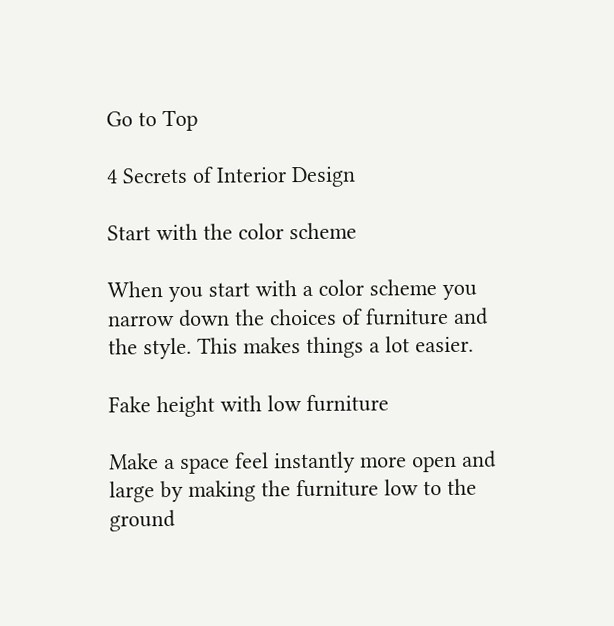Go to Top

4 Secrets of Interior Design

Start with the color scheme

When you start with a color scheme you narrow down the choices of furniture and the style. This makes things a lot easier.

Fake height with low furniture

Make a space feel instantly more open and large by making the furniture low to the ground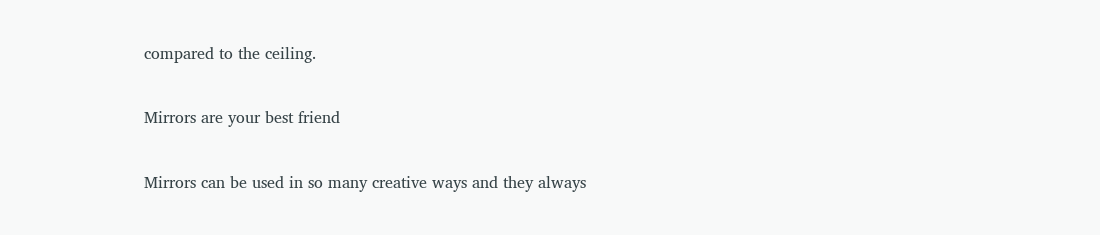compared to the ceiling.

Mirrors are your best friend

Mirrors can be used in so many creative ways and they always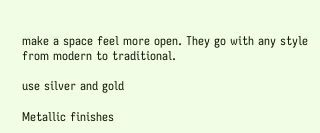make a space feel more open. They go with any style from modern to traditional.

use silver and gold

Metallic finishes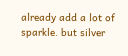already add a lot of sparkle. but silver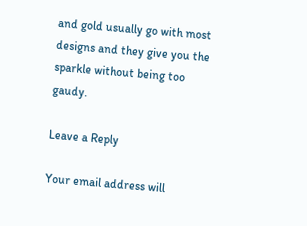and gold usually go with most designs and they give you the sparkle without being too gaudy.

Leave a Reply

Your email address will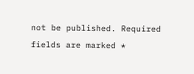not be published. Required fields are marked *